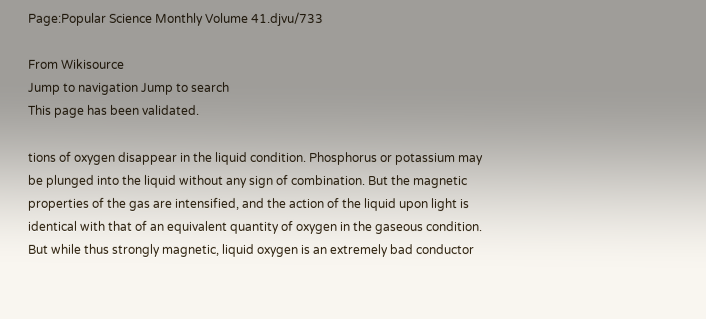Page:Popular Science Monthly Volume 41.djvu/733

From Wikisource
Jump to navigation Jump to search
This page has been validated.

tions of oxygen disappear in the liquid condition. Phosphorus or potassium may be plunged into the liquid without any sign of combination. But the magnetic properties of the gas are intensified, and the action of the liquid upon light is identical with that of an equivalent quantity of oxygen in the gaseous condition. But while thus strongly magnetic, liquid oxygen is an extremely bad conductor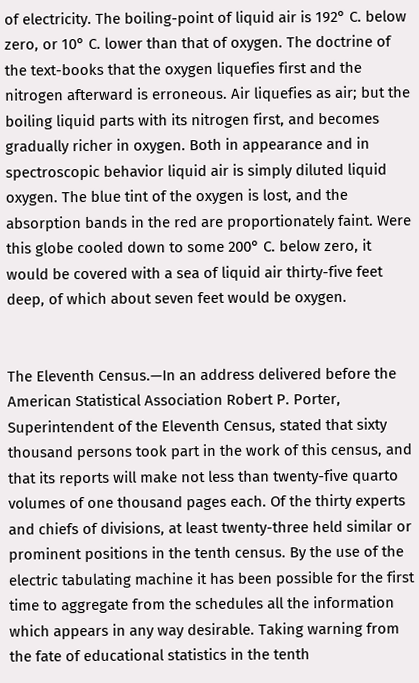of electricity. The boiling-point of liquid air is 192° C. below zero, or 10° C. lower than that of oxygen. The doctrine of the text-books that the oxygen liquefies first and the nitrogen afterward is erroneous. Air liquefies as air; but the boiling liquid parts with its nitrogen first, and becomes gradually richer in oxygen. Both in appearance and in spectroscopic behavior liquid air is simply diluted liquid oxygen. The blue tint of the oxygen is lost, and the absorption bands in the red are proportionately faint. Were this globe cooled down to some 200° C. below zero, it would be covered with a sea of liquid air thirty-five feet deep, of which about seven feet would be oxygen.


The Eleventh Census.—In an address delivered before the American Statistical Association Robert P. Porter, Superintendent of the Eleventh Census, stated that sixty thousand persons took part in the work of this census, and that its reports will make not less than twenty-five quarto volumes of one thousand pages each. Of the thirty experts and chiefs of divisions, at least twenty-three held similar or prominent positions in the tenth census. By the use of the electric tabulating machine it has been possible for the first time to aggregate from the schedules all the information which appears in any way desirable. Taking warning from the fate of educational statistics in the tenth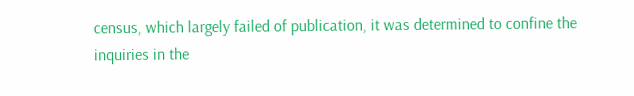census, which largely failed of publication, it was determined to confine the inquiries in the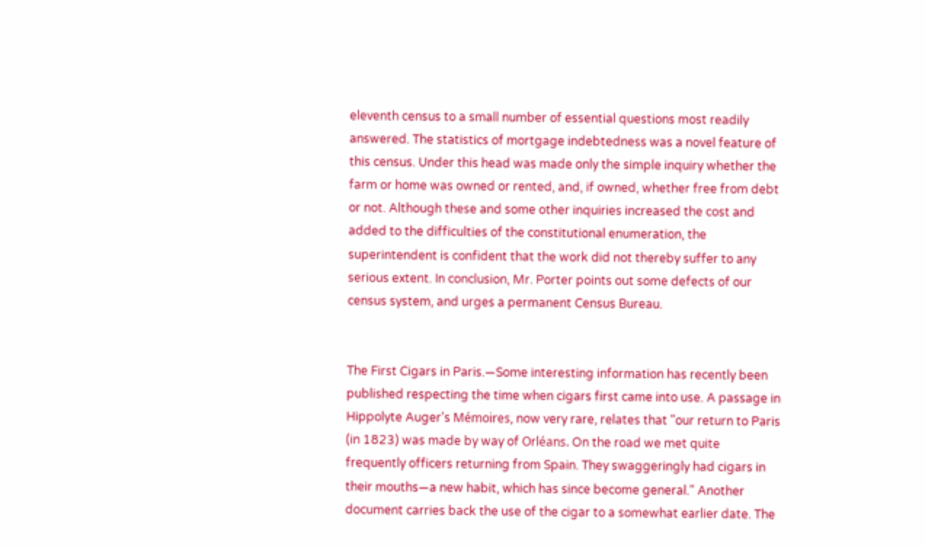eleventh census to a small number of essential questions most readily answered. The statistics of mortgage indebtedness was a novel feature of this census. Under this head was made only the simple inquiry whether the farm or home was owned or rented, and, if owned, whether free from debt or not. Although these and some other inquiries increased the cost and added to the difficulties of the constitutional enumeration, the superintendent is confident that the work did not thereby suffer to any serious extent. In conclusion, Mr. Porter points out some defects of our census system, and urges a permanent Census Bureau.


The First Cigars in Paris.—Some interesting information has recently been published respecting the time when cigars first came into use. A passage in Hippolyte Auger's Mémoires, now very rare, relates that "our return to Paris (in 1823) was made by way of Orléans. On the road we met quite frequently officers returning from Spain. They swaggeringly had cigars in their mouths—a new habit, which has since become general." Another document carries back the use of the cigar to a somewhat earlier date. The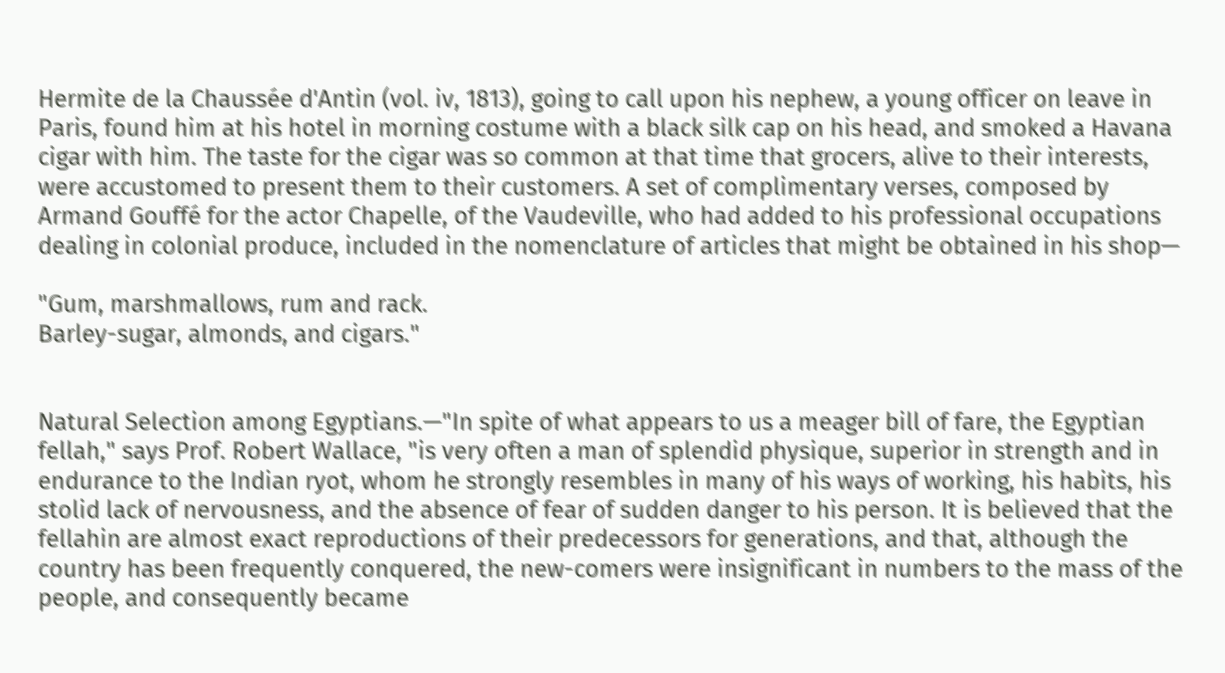Hermite de la Chaussée d'Antin (vol. iv, 1813), going to call upon his nephew, a young officer on leave in Paris, found him at his hotel in morning costume with a black silk cap on his head, and smoked a Havana cigar with him. The taste for the cigar was so common at that time that grocers, alive to their interests, were accustomed to present them to their customers. A set of complimentary verses, composed by Armand Gouffé for the actor Chapelle, of the Vaudeville, who had added to his professional occupations dealing in colonial produce, included in the nomenclature of articles that might be obtained in his shop—

"Gum, marshmallows, rum and rack.
Barley-sugar, almonds, and cigars."


Natural Selection among Egyptians.—"In spite of what appears to us a meager bill of fare, the Egyptian fellah," says Prof. Robert Wallace, "is very often a man of splendid physique, superior in strength and in endurance to the Indian ryot, whom he strongly resembles in many of his ways of working, his habits, his stolid lack of nervousness, and the absence of fear of sudden danger to his person. It is believed that the fellahin are almost exact reproductions of their predecessors for generations, and that, although the country has been frequently conquered, the new-comers were insignificant in numbers to the mass of the people, and consequently became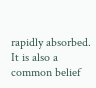rapidly absorbed. It is also a common belief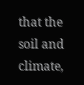that the soil and climate,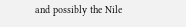and possibly the Nile